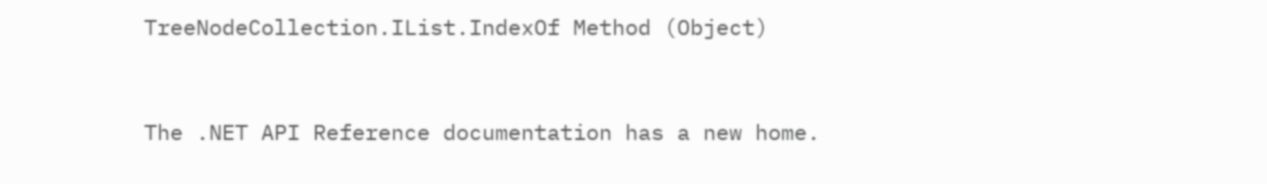TreeNodeCollection.IList.IndexOf Method (Object)


The .NET API Reference documentation has a new home.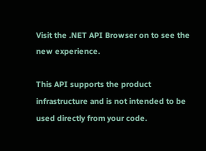Visit the .NET API Browser on to see the new experience.

This API supports the product infrastructure and is not intended to be used directly from your code.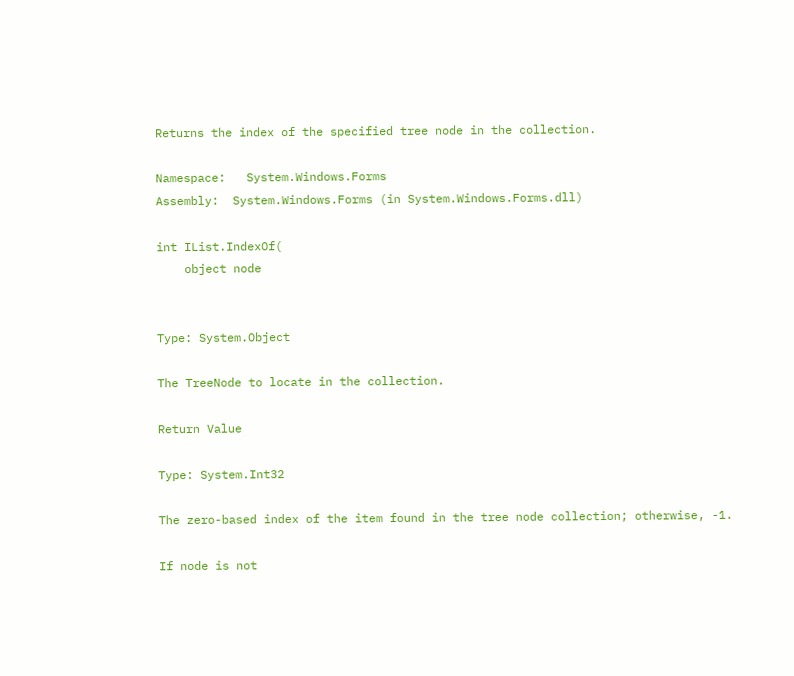Returns the index of the specified tree node in the collection.

Namespace:   System.Windows.Forms
Assembly:  System.Windows.Forms (in System.Windows.Forms.dll)

int IList.IndexOf(
    object node


Type: System.Object

The TreeNode to locate in the collection.

Return Value

Type: System.Int32

The zero-based index of the item found in the tree node collection; otherwise, -1.

If node is not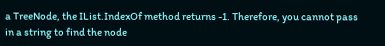a TreeNode, the IList.IndexOf method returns -1. Therefore, you cannot pass in a string to find the node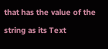that has the value of the string as its Text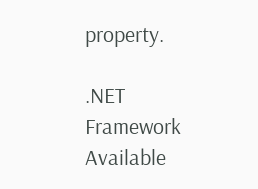property.

.NET Framework
Available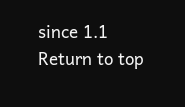since 1.1
Return to top